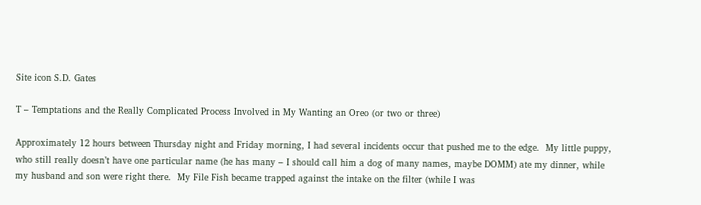Site icon S.D. Gates

T – Temptations and the Really Complicated Process Involved in My Wanting an Oreo (or two or three)

Approximately 12 hours between Thursday night and Friday morning, I had several incidents occur that pushed me to the edge.  My little puppy, who still really doesn’t have one particular name (he has many – I should call him a dog of many names, maybe DOMM) ate my dinner, while my husband and son were right there.  My File Fish became trapped against the intake on the filter (while I was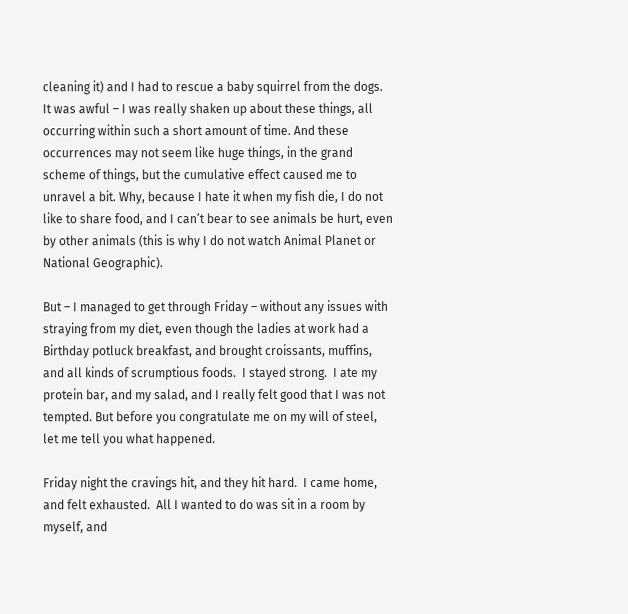cleaning it) and I had to rescue a baby squirrel from the dogs.  It was awful – I was really shaken up about these things, all occurring within such a short amount of time. And these occurrences may not seem like huge things, in the grand scheme of things, but the cumulative effect caused me to unravel a bit. Why, because I hate it when my fish die, I do not like to share food, and I can’t bear to see animals be hurt, even by other animals (this is why I do not watch Animal Planet or National Geographic).

But – I managed to get through Friday – without any issues with straying from my diet, even though the ladies at work had a Birthday potluck breakfast, and brought croissants, muffins, and all kinds of scrumptious foods.  I stayed strong.  I ate my protein bar, and my salad, and I really felt good that I was not tempted. But before you congratulate me on my will of steel, let me tell you what happened.

Friday night the cravings hit, and they hit hard.  I came home, and felt exhausted.  All I wanted to do was sit in a room by myself, and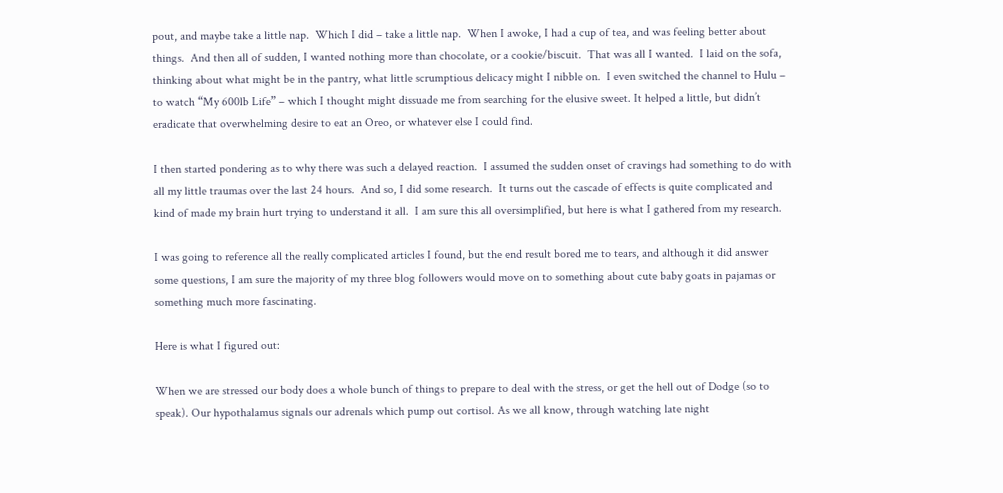pout, and maybe take a little nap.  Which I did – take a little nap.  When I awoke, I had a cup of tea, and was feeling better about things.  And then all of sudden, I wanted nothing more than chocolate, or a cookie/biscuit.  That was all I wanted.  I laid on the sofa, thinking about what might be in the pantry, what little scrumptious delicacy might I nibble on.  I even switched the channel to Hulu – to watch “My 600lb Life” – which I thought might dissuade me from searching for the elusive sweet. It helped a little, but didn’t eradicate that overwhelming desire to eat an Oreo, or whatever else I could find.

I then started pondering as to why there was such a delayed reaction.  I assumed the sudden onset of cravings had something to do with all my little traumas over the last 24 hours.  And so, I did some research.  It turns out the cascade of effects is quite complicated and kind of made my brain hurt trying to understand it all.  I am sure this all oversimplified, but here is what I gathered from my research.

I was going to reference all the really complicated articles I found, but the end result bored me to tears, and although it did answer some questions, I am sure the majority of my three blog followers would move on to something about cute baby goats in pajamas or something much more fascinating.

Here is what I figured out:

When we are stressed our body does a whole bunch of things to prepare to deal with the stress, or get the hell out of Dodge (so to speak). Our hypothalamus signals our adrenals which pump out cortisol. As we all know, through watching late night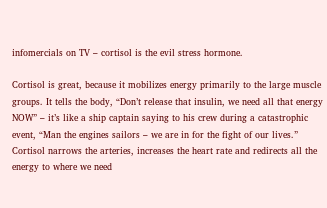infomercials on TV – cortisol is the evil stress hormone.

Cortisol is great, because it mobilizes energy primarily to the large muscle groups. It tells the body, “Don’t release that insulin, we need all that energy NOW” – it’s like a ship captain saying to his crew during a catastrophic event, “Man the engines sailors – we are in for the fight of our lives.”  Cortisol narrows the arteries, increases the heart rate and redirects all the energy to where we need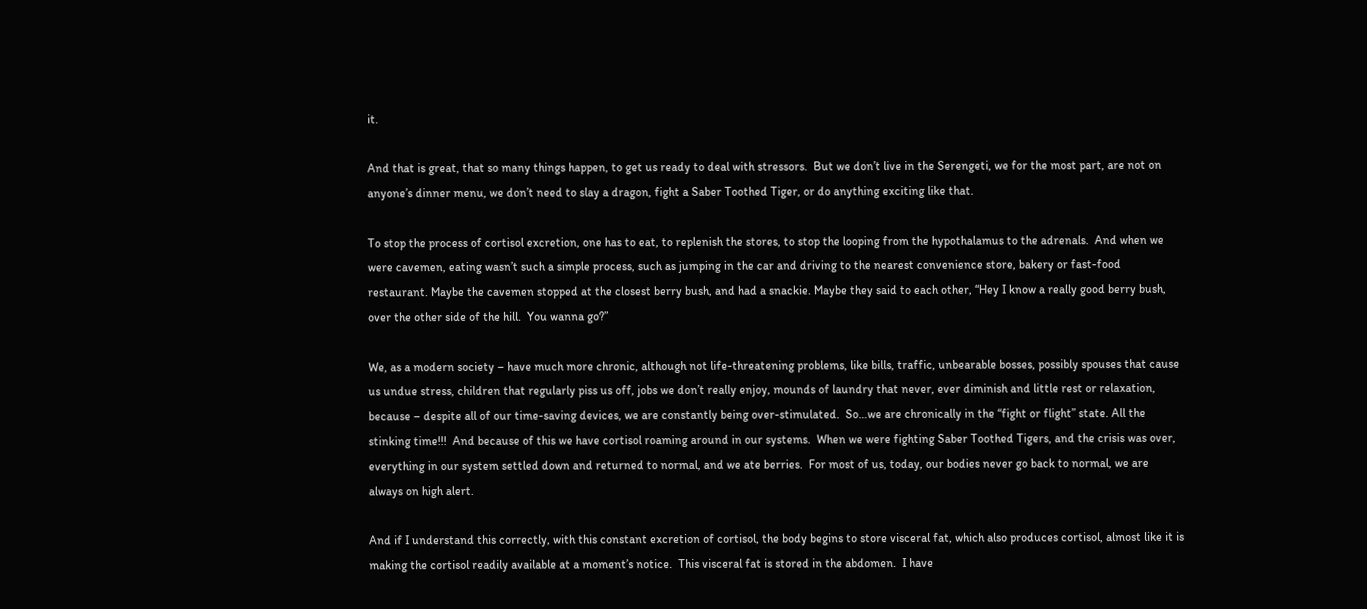it.

And that is great, that so many things happen, to get us ready to deal with stressors.  But we don’t live in the Serengeti, we for the most part, are not on anyone’s dinner menu, we don’t need to slay a dragon, fight a Saber Toothed Tiger, or do anything exciting like that.

To stop the process of cortisol excretion, one has to eat, to replenish the stores, to stop the looping from the hypothalamus to the adrenals.  And when we were cavemen, eating wasn’t such a simple process, such as jumping in the car and driving to the nearest convenience store, bakery or fast-food restaurant. Maybe the cavemen stopped at the closest berry bush, and had a snackie. Maybe they said to each other, “Hey I know a really good berry bush, over the other side of the hill.  You wanna go?”

We, as a modern society – have much more chronic, although not life-threatening problems, like bills, traffic, unbearable bosses, possibly spouses that cause us undue stress, children that regularly piss us off, jobs we don’t really enjoy, mounds of laundry that never, ever diminish and little rest or relaxation, because – despite all of our time-saving devices, we are constantly being over-stimulated.  So…we are chronically in the “fight or flight” state. All the stinking time!!!  And because of this we have cortisol roaming around in our systems.  When we were fighting Saber Toothed Tigers, and the crisis was over, everything in our system settled down and returned to normal, and we ate berries.  For most of us, today, our bodies never go back to normal, we are always on high alert.

And if I understand this correctly, with this constant excretion of cortisol, the body begins to store visceral fat, which also produces cortisol, almost like it is making the cortisol readily available at a moment’s notice.  This visceral fat is stored in the abdomen.  I have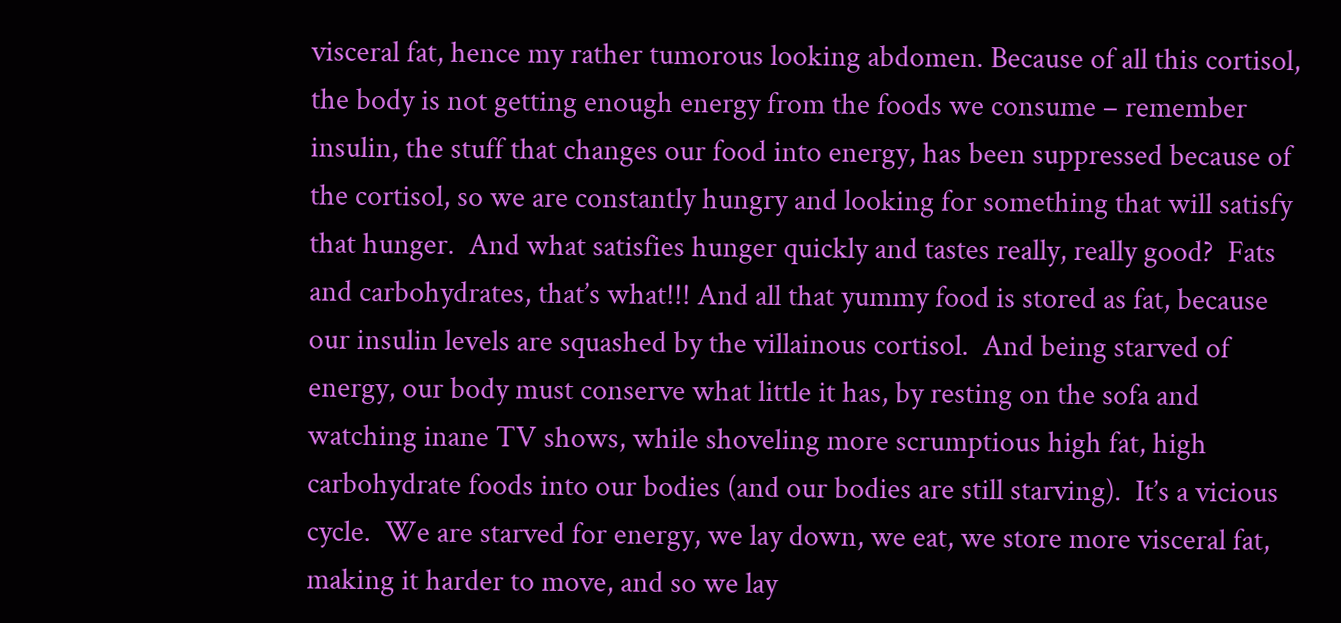visceral fat, hence my rather tumorous looking abdomen. Because of all this cortisol, the body is not getting enough energy from the foods we consume – remember insulin, the stuff that changes our food into energy, has been suppressed because of the cortisol, so we are constantly hungry and looking for something that will satisfy that hunger.  And what satisfies hunger quickly and tastes really, really good?  Fats and carbohydrates, that’s what!!! And all that yummy food is stored as fat, because our insulin levels are squashed by the villainous cortisol.  And being starved of energy, our body must conserve what little it has, by resting on the sofa and watching inane TV shows, while shoveling more scrumptious high fat, high carbohydrate foods into our bodies (and our bodies are still starving).  It’s a vicious cycle.  We are starved for energy, we lay down, we eat, we store more visceral fat, making it harder to move, and so we lay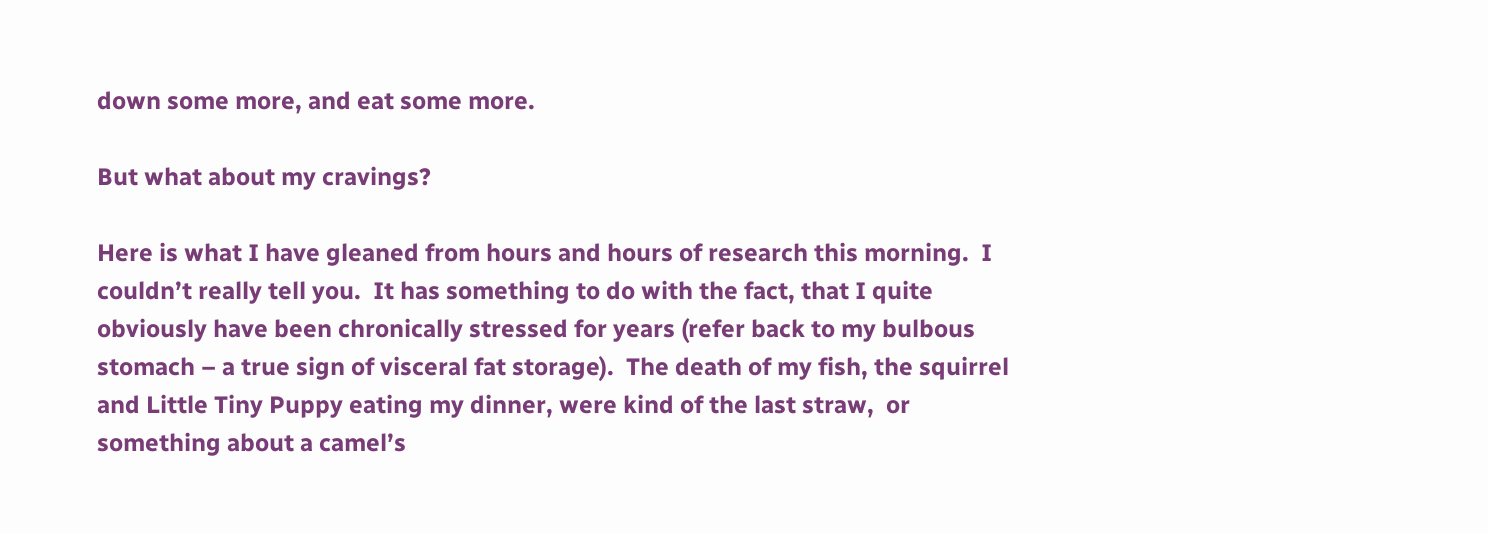down some more, and eat some more.

But what about my cravings?

Here is what I have gleaned from hours and hours of research this morning.  I couldn’t really tell you.  It has something to do with the fact, that I quite obviously have been chronically stressed for years (refer back to my bulbous stomach – a true sign of visceral fat storage).  The death of my fish, the squirrel and Little Tiny Puppy eating my dinner, were kind of the last straw,  or something about a camel’s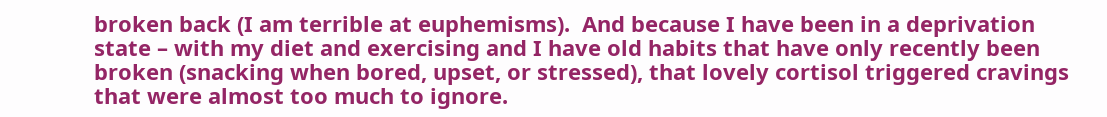broken back (I am terrible at euphemisms).  And because I have been in a deprivation state – with my diet and exercising and I have old habits that have only recently been broken (snacking when bored, upset, or stressed), that lovely cortisol triggered cravings that were almost too much to ignore.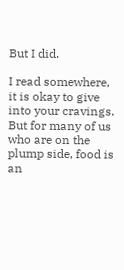But I did.

I read somewhere, it is okay to give into your cravings.  But for many of us who are on the plump side, food is an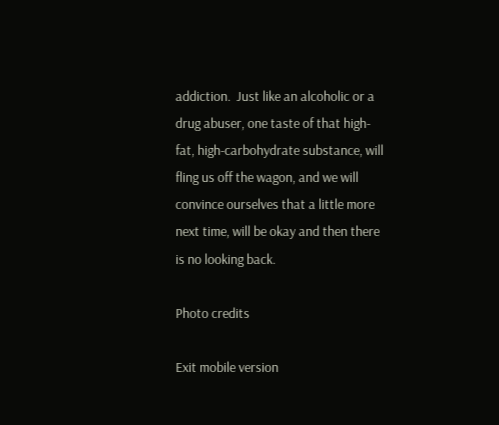addiction.  Just like an alcoholic or a drug abuser, one taste of that high-fat, high-carbohydrate substance, will fling us off the wagon, and we will convince ourselves that a little more next time, will be okay and then there is no looking back.

Photo credits

Exit mobile version